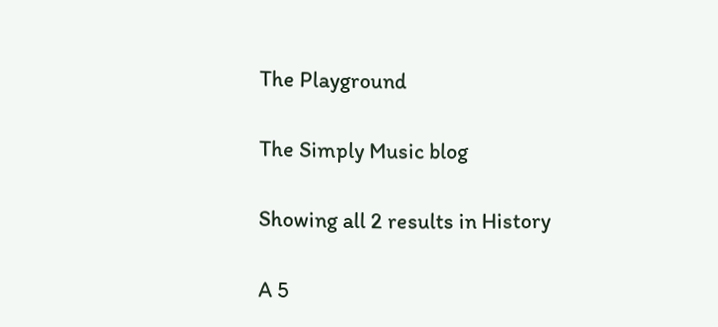The Playground

The Simply Music blog

Showing all 2 results in History

A 5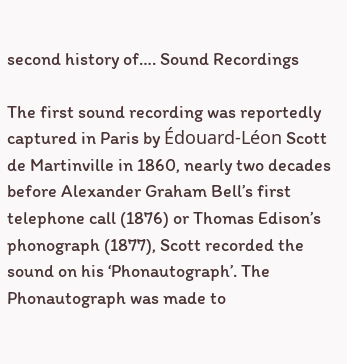second history of…. Sound Recordings

The first sound recording was reportedly captured in Paris by Édouard-Léon Scott de Martinville in 1860, nearly two decades before Alexander Graham Bell’s first telephone call (1876) or Thomas Edison’s phonograph (1877), Scott recorded the sound on his ‘Phonautograph’. The Phonautograph was made to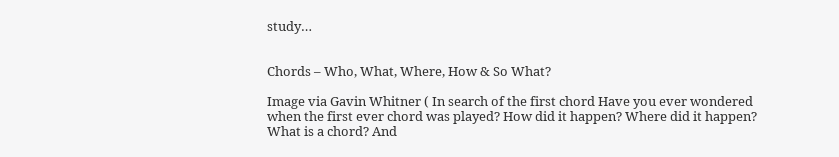study…


Chords – Who, What, Where, How & So What?

Image via Gavin Whitner ( In search of the first chord Have you ever wondered when the first ever chord was played? How did it happen? Where did it happen? What is a chord? And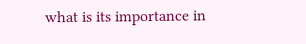what is its importance in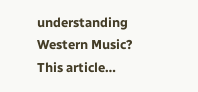understanding Western Music? This article…